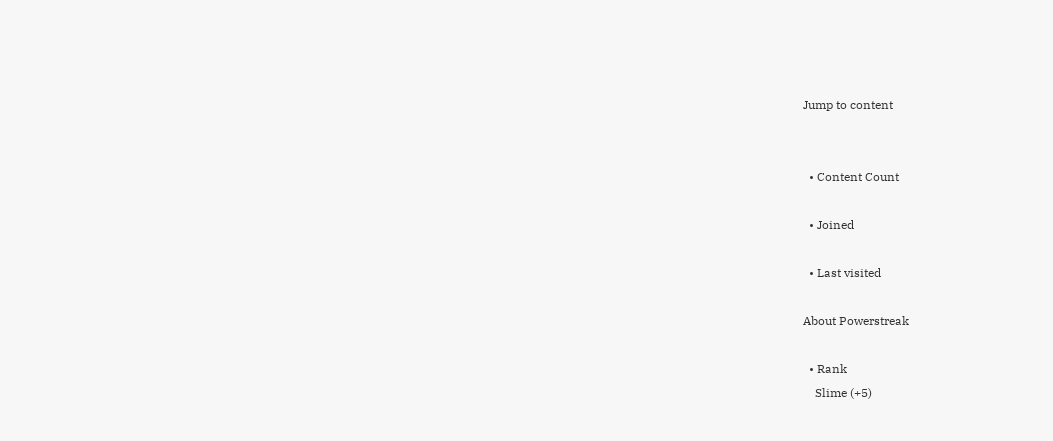Jump to content


  • Content Count

  • Joined

  • Last visited

About Powerstreak

  • Rank
    Slime (+5)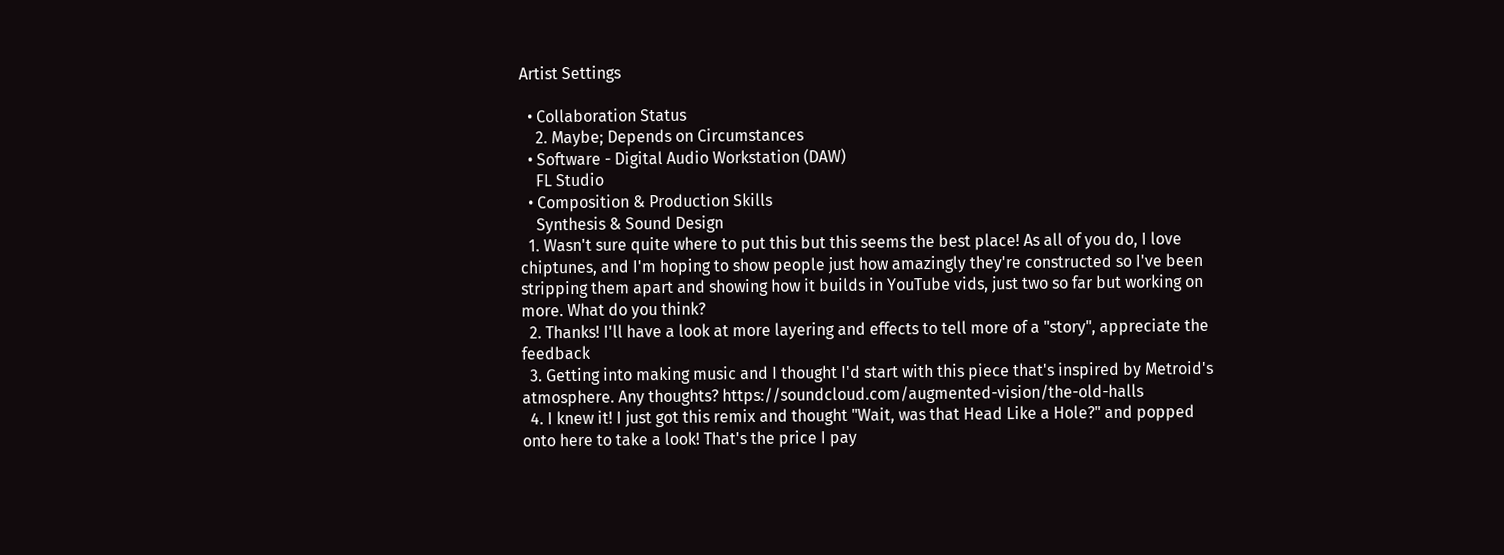Artist Settings

  • Collaboration Status
    2. Maybe; Depends on Circumstances
  • Software - Digital Audio Workstation (DAW)
    FL Studio
  • Composition & Production Skills
    Synthesis & Sound Design
  1. Wasn't sure quite where to put this but this seems the best place! As all of you do, I love chiptunes, and I'm hoping to show people just how amazingly they're constructed so I've been stripping them apart and showing how it builds in YouTube vids, just two so far but working on more. What do you think?
  2. Thanks! I'll have a look at more layering and effects to tell more of a "story", appreciate the feedback
  3. Getting into making music and I thought I'd start with this piece that's inspired by Metroid's atmosphere. Any thoughts? https://soundcloud.com/augmented-vision/the-old-halls
  4. I knew it! I just got this remix and thought "Wait, was that Head Like a Hole?" and popped onto here to take a look! That's the price I pay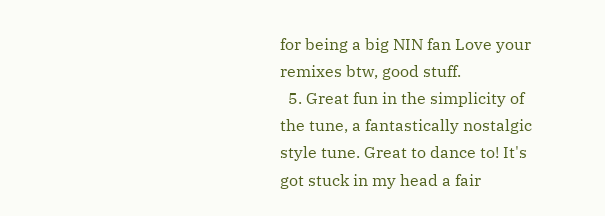for being a big NIN fan Love your remixes btw, good stuff.
  5. Great fun in the simplicity of the tune, a fantastically nostalgic style tune. Great to dance to! It's got stuck in my head a fair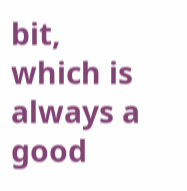bit, which is always a good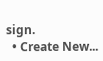sign.
  • Create New...